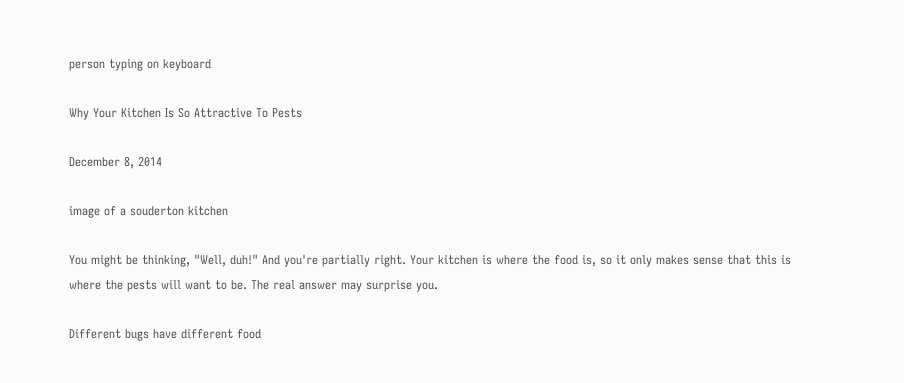person typing on keyboard

Why Your Kitchen Is So Attractive To Pests

December 8, 2014

image of a souderton kitchen

You might be thinking, "Well, duh!" And you're partially right. Your kitchen is where the food is, so it only makes sense that this is where the pests will want to be. The real answer may surprise you.

Different bugs have different food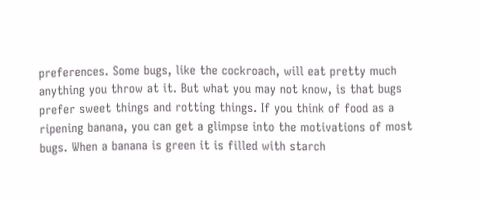preferences. Some bugs, like the cockroach, will eat pretty much anything you throw at it. But what you may not know, is that bugs prefer sweet things and rotting things. If you think of food as a ripening banana, you can get a glimpse into the motivations of most bugs. When a banana is green it is filled with starch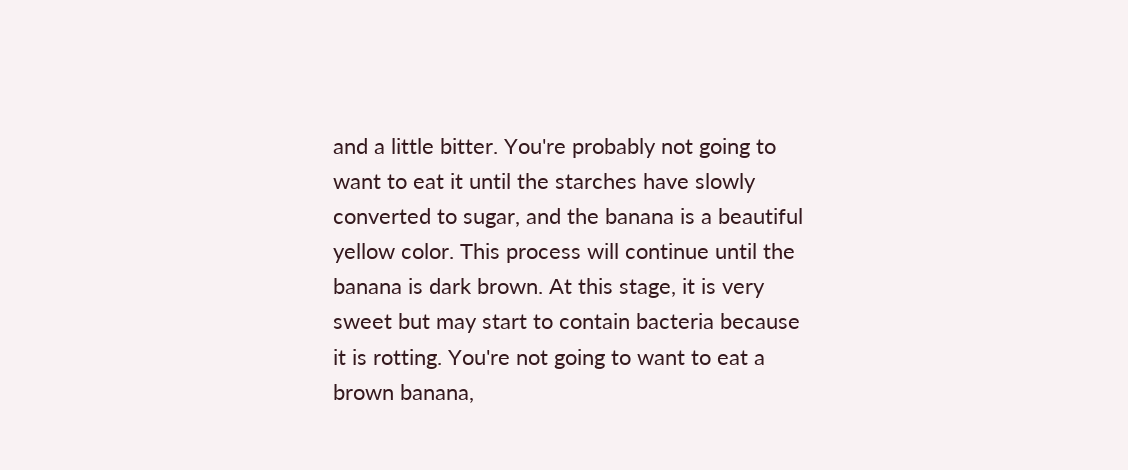and a little bitter. You're probably not going to want to eat it until the starches have slowly converted to sugar, and the banana is a beautiful yellow color. This process will continue until the banana is dark brown. At this stage, it is very sweet but may start to contain bacteria because it is rotting. You're not going to want to eat a brown banana,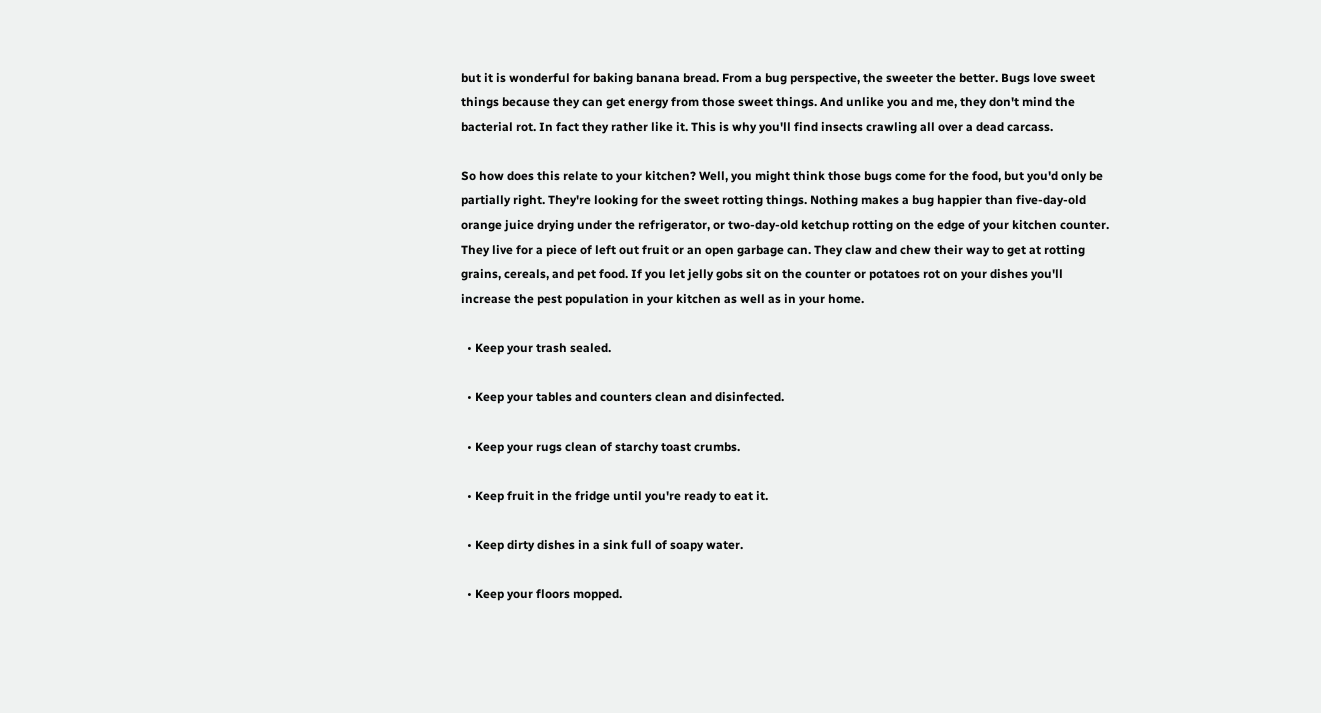but it is wonderful for baking banana bread. From a bug perspective, the sweeter the better. Bugs love sweet things because they can get energy from those sweet things. And unlike you and me, they don't mind the bacterial rot. In fact they rather like it. This is why you'll find insects crawling all over a dead carcass.

So how does this relate to your kitchen? Well, you might think those bugs come for the food, but you'd only be partially right. They're looking for the sweet rotting things. Nothing makes a bug happier than five-day-old orange juice drying under the refrigerator, or two-day-old ketchup rotting on the edge of your kitchen counter. They live for a piece of left out fruit or an open garbage can. They claw and chew their way to get at rotting grains, cereals, and pet food. If you let jelly gobs sit on the counter or potatoes rot on your dishes you'll increase the pest population in your kitchen as well as in your home.

  • Keep your trash sealed.

  • Keep your tables and counters clean and disinfected.

  • Keep your rugs clean of starchy toast crumbs.

  • Keep fruit in the fridge until you're ready to eat it.

  • Keep dirty dishes in a sink full of soapy water.

  • Keep your floors mopped.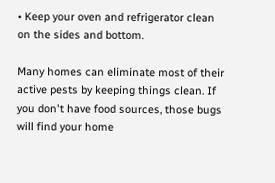• Keep your oven and refrigerator clean on the sides and bottom.

Many homes can eliminate most of their active pests by keeping things clean. If you don't have food sources, those bugs will find your home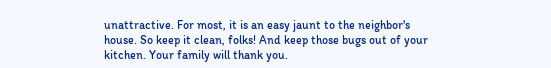unattractive. For most, it is an easy jaunt to the neighbor's house. So keep it clean, folks! And keep those bugs out of your kitchen. Your family will thank you.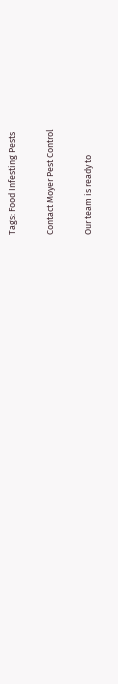Tags: Food Infesting Pests

Contact Moyer Pest Control

Our team is ready to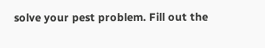solve your pest problem. Fill out the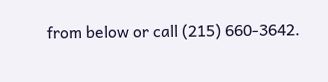from below or call (215) 660-3642.